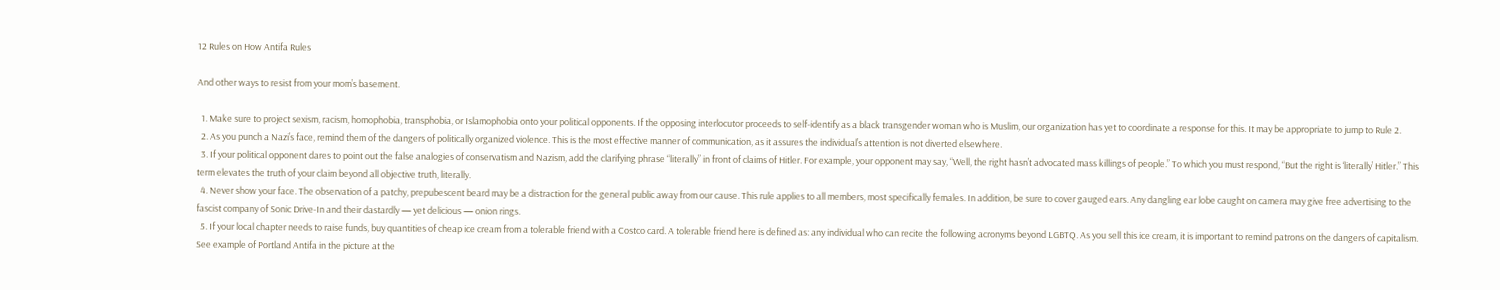12 Rules on How Antifa Rules

And other ways to resist from your mom’s basement.

  1. Make sure to project sexism, racism, homophobia, transphobia, or Islamophobia onto your political opponents. If the opposing interlocutor proceeds to self-identify as a black transgender woman who is Muslim, our organization has yet to coordinate a response for this. It may be appropriate to jump to Rule 2.
  2. As you punch a Nazi’s face, remind them of the dangers of politically organized violence. This is the most effective manner of communication, as it assures the individual’s attention is not diverted elsewhere.
  3. If your political opponent dares to point out the false analogies of conservatism and Nazism, add the clarifying phrase “literally” in front of claims of Hitler. For example, your opponent may say, “Well, the right hasn’t advocated mass killings of people.” To which you must respond, “But the right is ‘literally’ Hitler.” This term elevates the truth of your claim beyond all objective truth, literally.
  4. Never show your face. The observation of a patchy, prepubescent beard may be a distraction for the general public away from our cause. This rule applies to all members, most specifically females. In addition, be sure to cover gauged ears. Any dangling ear lobe caught on camera may give free advertising to the fascist company of Sonic Drive-In and their dastardly — yet delicious — onion rings.
  5. If your local chapter needs to raise funds, buy quantities of cheap ice cream from a tolerable friend with a Costco card. A tolerable friend here is defined as: any individual who can recite the following acronyms beyond LGBTQ. As you sell this ice cream, it is important to remind patrons on the dangers of capitalism. See example of Portland Antifa in the picture at the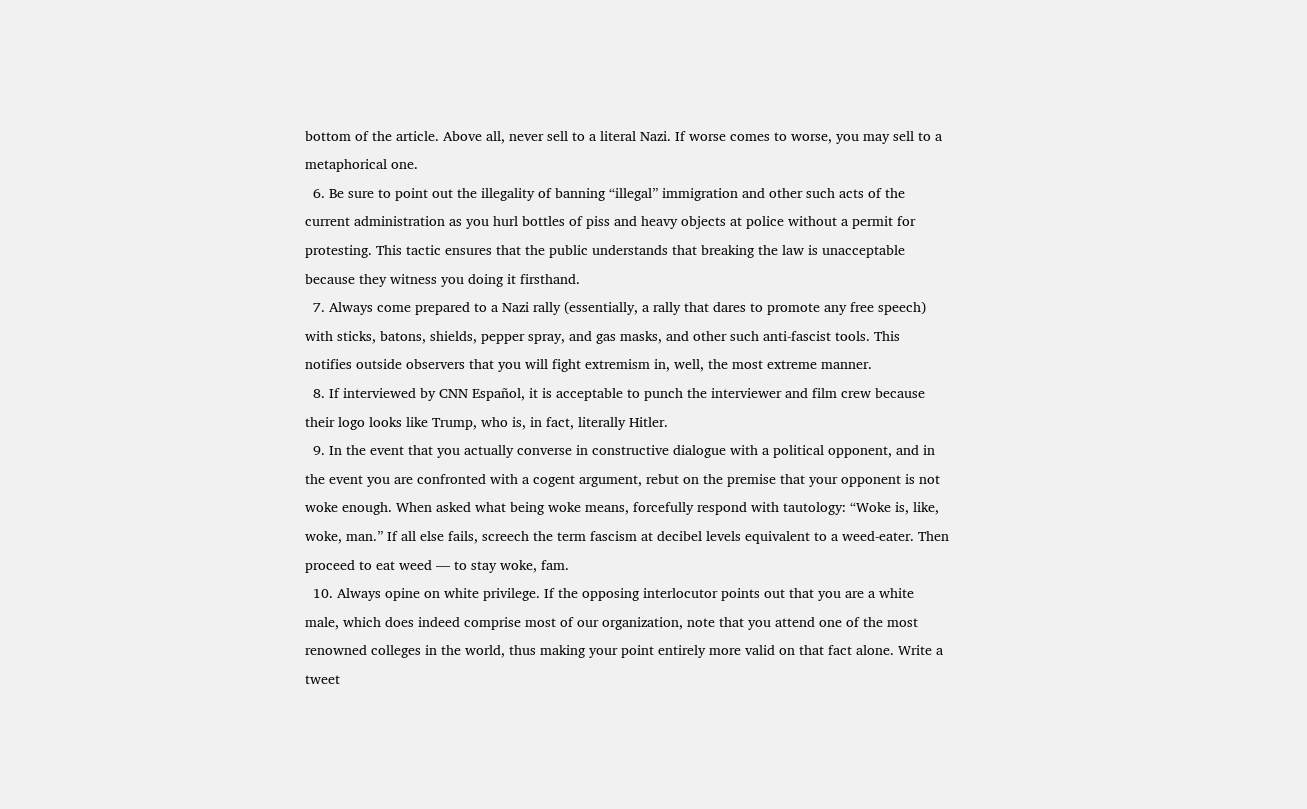bottom of the article. Above all, never sell to a literal Nazi. If worse comes to worse, you may sell to a metaphorical one.
  6. Be sure to point out the illegality of banning “illegal” immigration and other such acts of the current administration as you hurl bottles of piss and heavy objects at police without a permit for protesting. This tactic ensures that the public understands that breaking the law is unacceptable because they witness you doing it firsthand.
  7. Always come prepared to a Nazi rally (essentially, a rally that dares to promote any free speech) with sticks, batons, shields, pepper spray, and gas masks, and other such anti-fascist tools. This notifies outside observers that you will fight extremism in, well, the most extreme manner.
  8. If interviewed by CNN Español, it is acceptable to punch the interviewer and film crew because their logo looks like Trump, who is, in fact, literally Hitler.
  9. In the event that you actually converse in constructive dialogue with a political opponent, and in the event you are confronted with a cogent argument, rebut on the premise that your opponent is not woke enough. When asked what being woke means, forcefully respond with tautology: “Woke is, like, woke, man.” If all else fails, screech the term fascism at decibel levels equivalent to a weed-eater. Then proceed to eat weed — to stay woke, fam.
  10. Always opine on white privilege. If the opposing interlocutor points out that you are a white male, which does indeed comprise most of our organization, note that you attend one of the most renowned colleges in the world, thus making your point entirely more valid on that fact alone. Write a tweet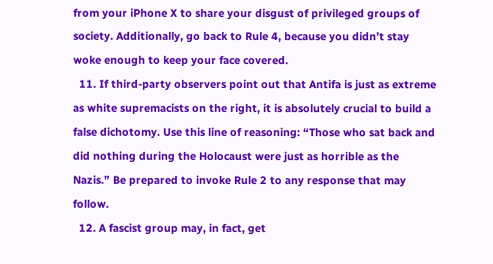from your iPhone X to share your disgust of privileged groups of society. Additionally, go back to Rule 4, because you didn’t stay woke enough to keep your face covered.
  11. If third-party observers point out that Antifa is just as extreme as white supremacists on the right, it is absolutely crucial to build a false dichotomy. Use this line of reasoning: “Those who sat back and did nothing during the Holocaust were just as horrible as the Nazis.” Be prepared to invoke Rule 2 to any response that may follow.
  12. A fascist group may, in fact, get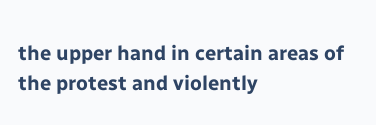the upper hand in certain areas of the protest and violently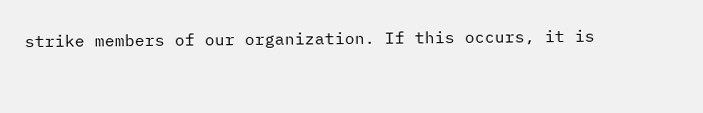strike members of our organization. If this occurs, it is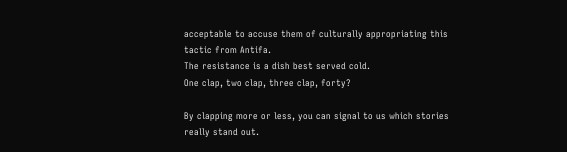acceptable to accuse them of culturally appropriating this tactic from Antifa.
The resistance is a dish best served cold.
One clap, two clap, three clap, forty?

By clapping more or less, you can signal to us which stories really stand out.